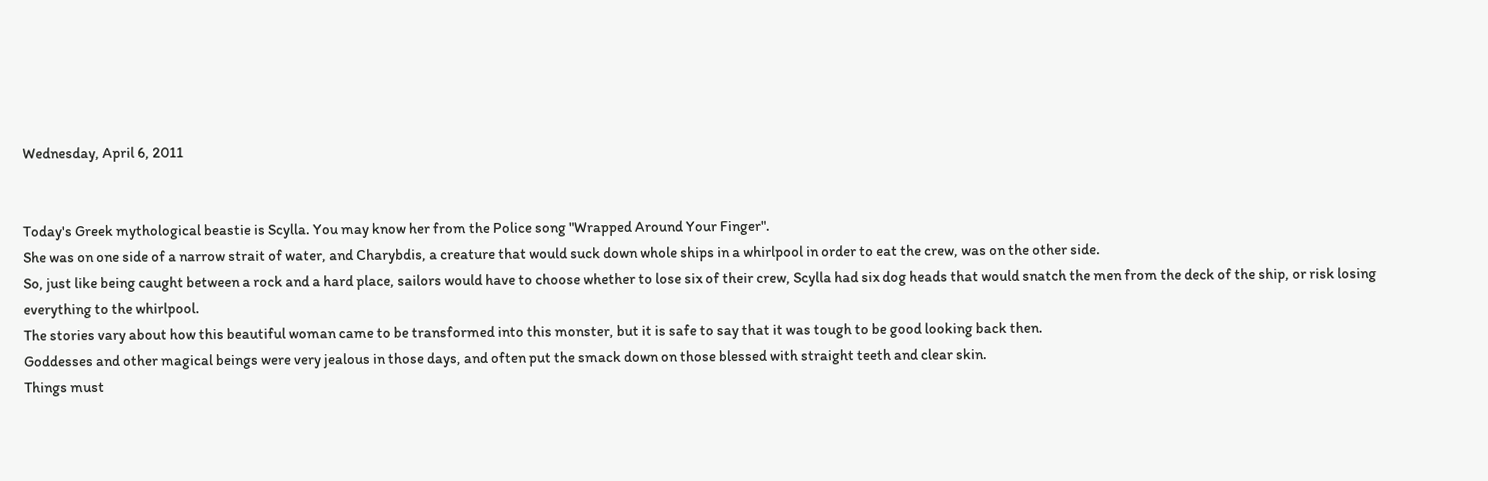Wednesday, April 6, 2011


Today's Greek mythological beastie is Scylla. You may know her from the Police song "Wrapped Around Your Finger".
She was on one side of a narrow strait of water, and Charybdis, a creature that would suck down whole ships in a whirlpool in order to eat the crew, was on the other side.
So, just like being caught between a rock and a hard place, sailors would have to choose whether to lose six of their crew, Scylla had six dog heads that would snatch the men from the deck of the ship, or risk losing everything to the whirlpool.
The stories vary about how this beautiful woman came to be transformed into this monster, but it is safe to say that it was tough to be good looking back then.
Goddesses and other magical beings were very jealous in those days, and often put the smack down on those blessed with straight teeth and clear skin.
Things must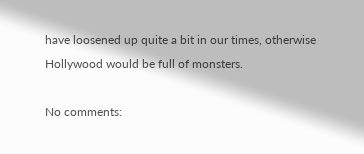have loosened up quite a bit in our times, otherwise Hollywood would be full of monsters.

No comments: